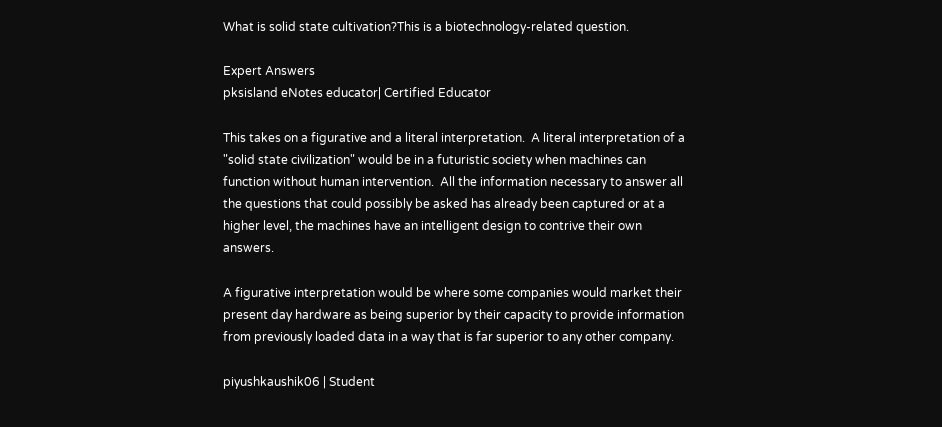What is solid state cultivation?This is a biotechnology-related question.

Expert Answers
pksisland eNotes educator| Certified Educator

This takes on a figurative and a literal interpretation.  A literal interpretation of a "solid state civilization" would be in a futuristic society when machines can function without human intervention.  All the information necessary to answer all the questions that could possibly be asked has already been captured or at a higher level, the machines have an intelligent design to contrive their own answers.

A figurative interpretation would be where some companies would market their present day hardware as being superior by their capacity to provide information from previously loaded data in a way that is far superior to any other company.

piyushkaushik06 | Student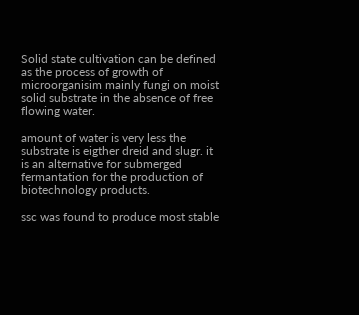Solid state cultivation can be defined as the process of growth of microorganisim mainly fungi on moist solid substrate in the absence of free flowing water.

amount of water is very less the substrate is eigther dreid and slugr. it is an alternative for submerged fermantation for the production of biotechnology products.

ssc was found to produce most stable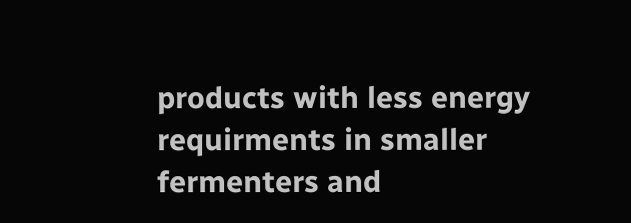products with less energy requirments in smaller fermenters and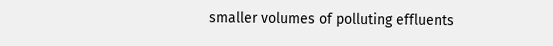smaller volumes of polluting effluents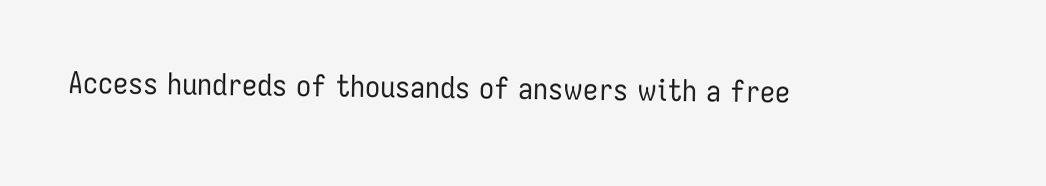Access hundreds of thousands of answers with a free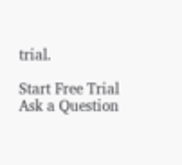trial.

Start Free Trial
Ask a Question